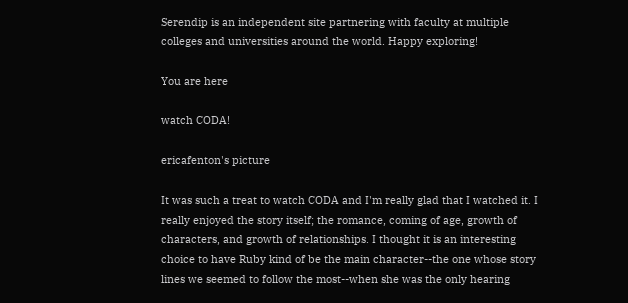Serendip is an independent site partnering with faculty at multiple colleges and universities around the world. Happy exploring!

You are here

watch CODA!

ericafenton's picture

It was such a treat to watch CODA and I'm really glad that I watched it. I really enjoyed the story itself; the romance, coming of age, growth of characters, and growth of relationships. I thought it is an interesting choice to have Ruby kind of be the main character--the one whose story lines we seemed to follow the most--when she was the only hearing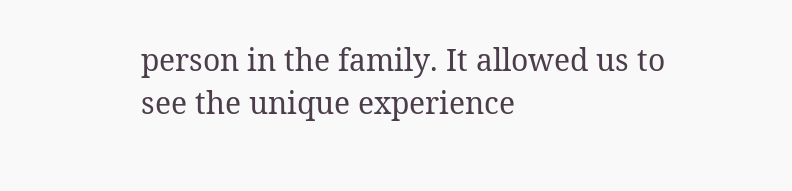person in the family. It allowed us to see the unique experience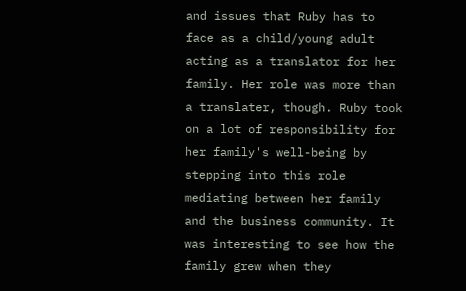and issues that Ruby has to face as a child/young adult acting as a translator for her family. Her role was more than a translater, though. Ruby took on a lot of responsibility for her family's well-being by stepping into this role mediating between her family and the business community. It was interesting to see how the family grew when they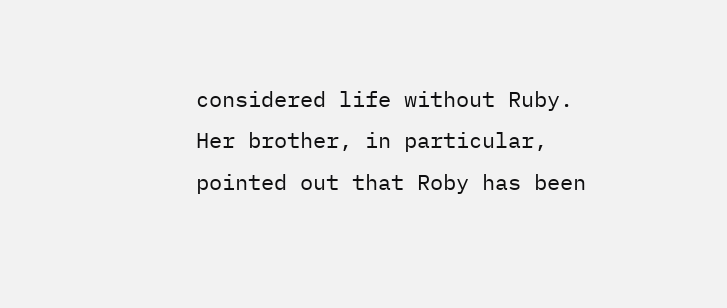considered life without Ruby. Her brother, in particular, pointed out that Roby has been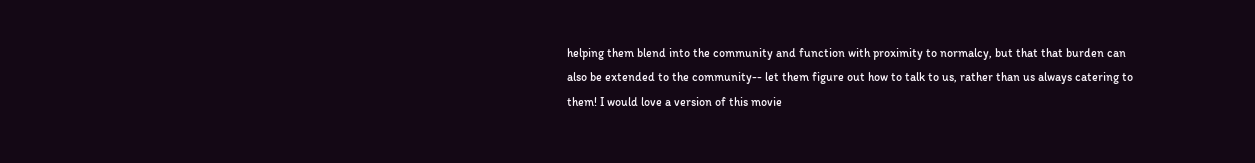helping them blend into the community and function with proximity to normalcy, but that that burden can also be extended to the community-- let them figure out how to talk to us, rather than us always catering to them! I would love a version of this movie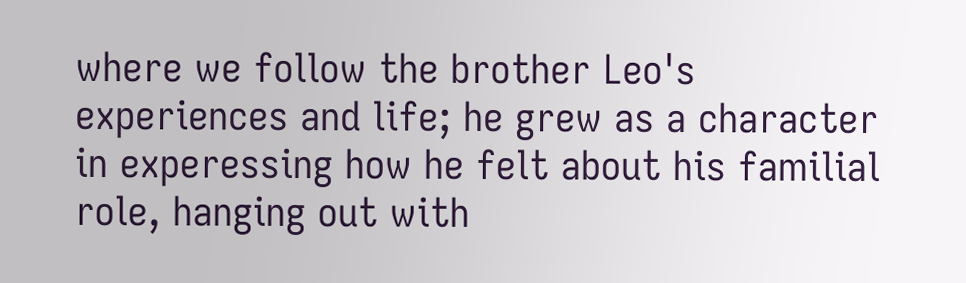where we follow the brother Leo's experiences and life; he grew as a character in experessing how he felt about his familial role, hanging out with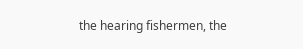the hearing fishermen, the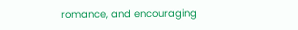romance, and encouraging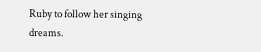Ruby to follow her singing dreams.